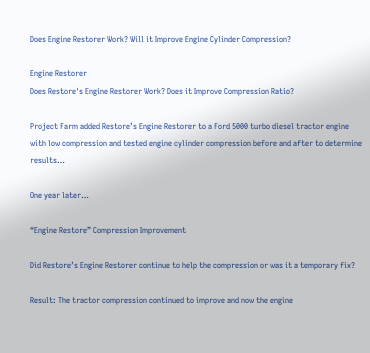Does Engine Restorer Work? Will it Improve Engine Cylinder Compression?

Engine Restorer
Does Restore's Engine Restorer Work? Does it Improve Compression Ratio?

Project Farm added Restore’s Engine Restorer to a Ford 5000 turbo diesel tractor engine with low compression and tested engine cylinder compression before and after to determine results…

One year later…

“Engine Restore” Compression Improvement

Did Restore’s Engine Restorer continue to help the compression or was it a temporary fix?

Result: The tractor compression continued to improve and now the engine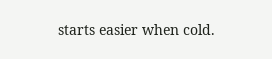starts easier when cold.